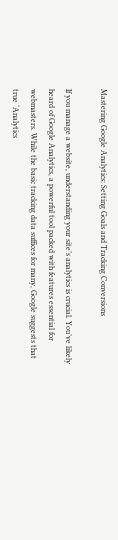Mastering Google Analytics: Setting Goals and Tracking Conversions

If you manage a website, understanding your site’s analytics is crucial. You’ve likely heard of Google Analytics, a powerful tool packed with features essential for webmasters. While the basic tracking data suffices for many, Google suggests that true ‘Analytics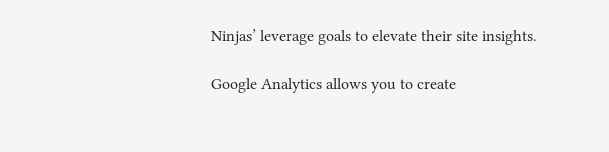Ninjas’ leverage goals to elevate their site insights.

Google Analytics allows you to create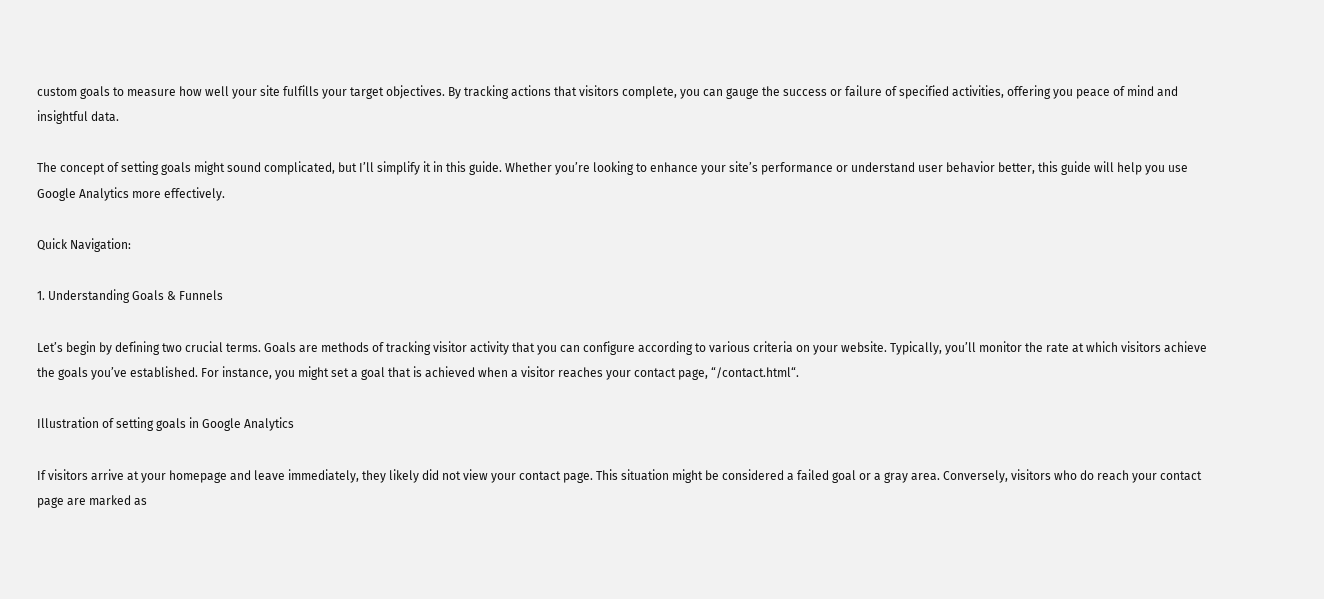custom goals to measure how well your site fulfills your target objectives. By tracking actions that visitors complete, you can gauge the success or failure of specified activities, offering you peace of mind and insightful data.

The concept of setting goals might sound complicated, but I’ll simplify it in this guide. Whether you’re looking to enhance your site’s performance or understand user behavior better, this guide will help you use Google Analytics more effectively.

Quick Navigation:

1. Understanding Goals & Funnels

Let’s begin by defining two crucial terms. Goals are methods of tracking visitor activity that you can configure according to various criteria on your website. Typically, you’ll monitor the rate at which visitors achieve the goals you’ve established. For instance, you might set a goal that is achieved when a visitor reaches your contact page, “/contact.html“.

Illustration of setting goals in Google Analytics

If visitors arrive at your homepage and leave immediately, they likely did not view your contact page. This situation might be considered a failed goal or a gray area. Conversely, visitors who do reach your contact page are marked as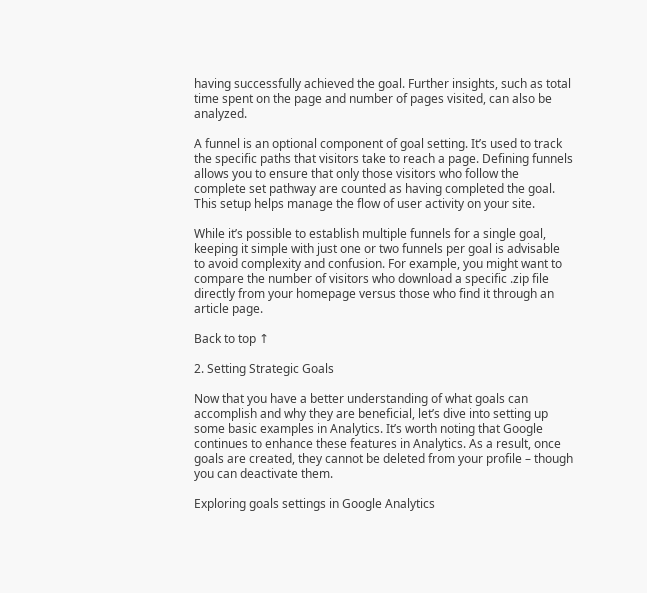having successfully achieved the goal. Further insights, such as total time spent on the page and number of pages visited, can also be analyzed.

A funnel is an optional component of goal setting. It’s used to track the specific paths that visitors take to reach a page. Defining funnels allows you to ensure that only those visitors who follow the complete set pathway are counted as having completed the goal. This setup helps manage the flow of user activity on your site.

While it’s possible to establish multiple funnels for a single goal, keeping it simple with just one or two funnels per goal is advisable to avoid complexity and confusion. For example, you might want to compare the number of visitors who download a specific .zip file directly from your homepage versus those who find it through an article page.

Back to top ↑

2. Setting Strategic Goals

Now that you have a better understanding of what goals can accomplish and why they are beneficial, let’s dive into setting up some basic examples in Analytics. It’s worth noting that Google continues to enhance these features in Analytics. As a result, once goals are created, they cannot be deleted from your profile – though you can deactivate them.

Exploring goals settings in Google Analytics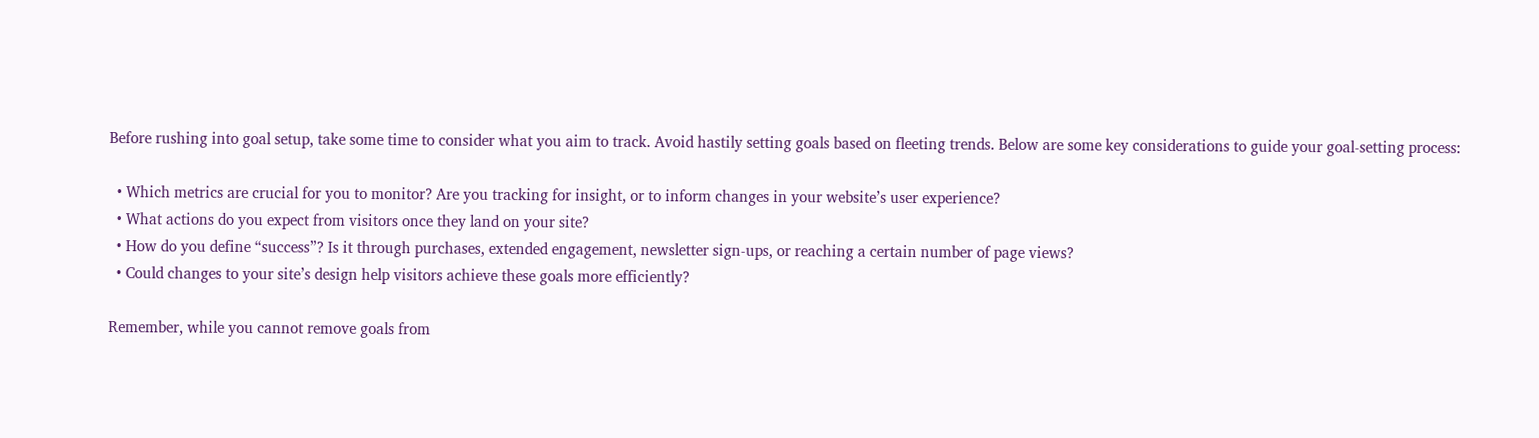Before rushing into goal setup, take some time to consider what you aim to track. Avoid hastily setting goals based on fleeting trends. Below are some key considerations to guide your goal-setting process:

  • Which metrics are crucial for you to monitor? Are you tracking for insight, or to inform changes in your website’s user experience?
  • What actions do you expect from visitors once they land on your site?
  • How do you define “success”? Is it through purchases, extended engagement, newsletter sign-ups, or reaching a certain number of page views?
  • Could changes to your site’s design help visitors achieve these goals more efficiently?

Remember, while you cannot remove goals from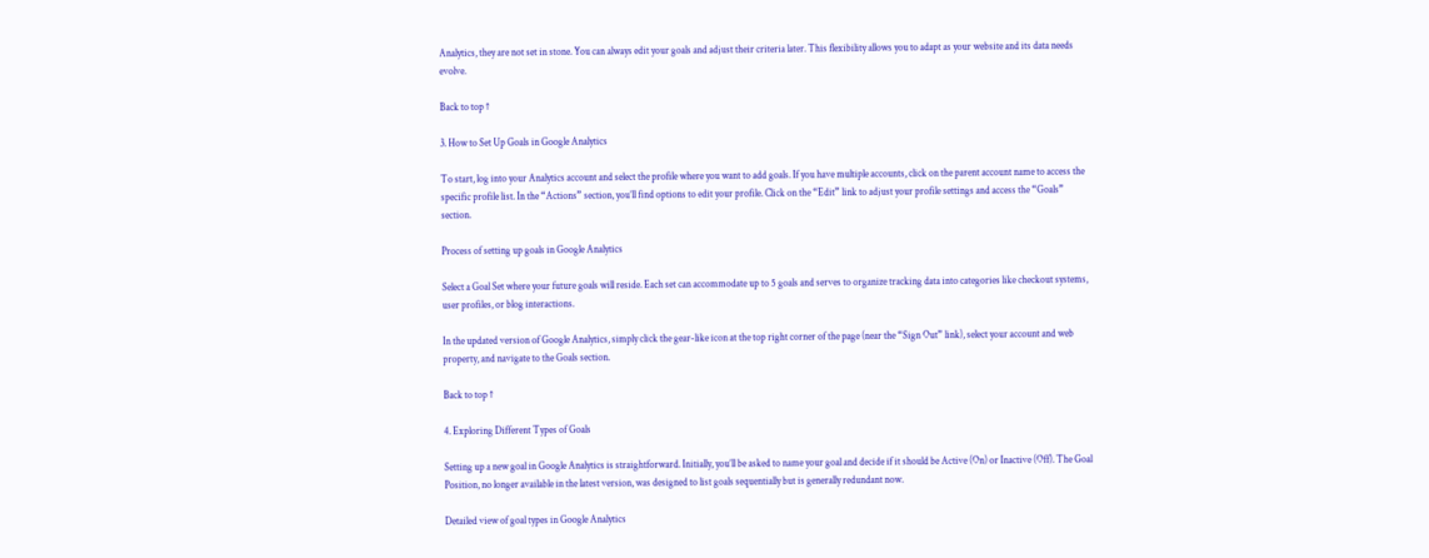Analytics, they are not set in stone. You can always edit your goals and adjust their criteria later. This flexibility allows you to adapt as your website and its data needs evolve.

Back to top ↑

3. How to Set Up Goals in Google Analytics

To start, log into your Analytics account and select the profile where you want to add goals. If you have multiple accounts, click on the parent account name to access the specific profile list. In the “Actions” section, you’ll find options to edit your profile. Click on the “Edit” link to adjust your profile settings and access the “Goals” section.

Process of setting up goals in Google Analytics

Select a Goal Set where your future goals will reside. Each set can accommodate up to 5 goals and serves to organize tracking data into categories like checkout systems, user profiles, or blog interactions.

In the updated version of Google Analytics, simply click the gear-like icon at the top right corner of the page (near the “Sign Out” link), select your account and web property, and navigate to the Goals section.

Back to top ↑

4. Exploring Different Types of Goals

Setting up a new goal in Google Analytics is straightforward. Initially, you’ll be asked to name your goal and decide if it should be Active (On) or Inactive (Off). The Goal Position, no longer available in the latest version, was designed to list goals sequentially but is generally redundant now.

Detailed view of goal types in Google Analytics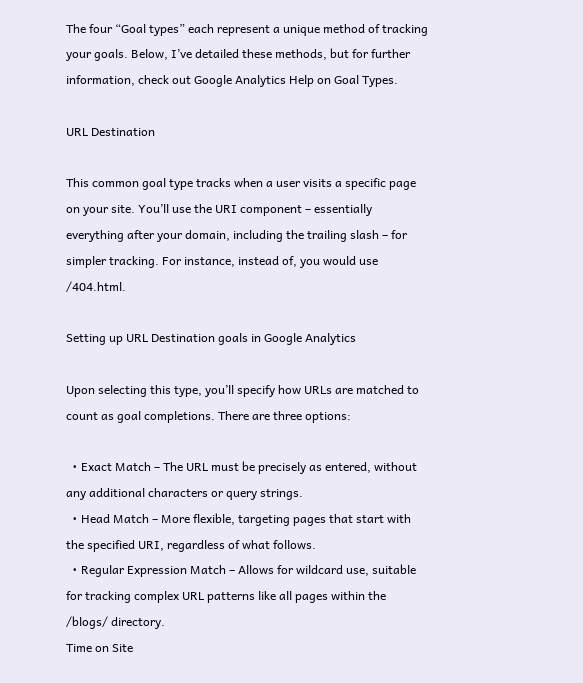The four “Goal types” each represent a unique method of tracking your goals. Below, I’ve detailed these methods, but for further information, check out Google Analytics Help on Goal Types.

URL Destination

This common goal type tracks when a user visits a specific page on your site. You’ll use the URI component – essentially everything after your domain, including the trailing slash – for simpler tracking. For instance, instead of, you would use /404.html.

Setting up URL Destination goals in Google Analytics

Upon selecting this type, you’ll specify how URLs are matched to count as goal completions. There are three options:

  • Exact Match – The URL must be precisely as entered, without any additional characters or query strings.
  • Head Match – More flexible, targeting pages that start with the specified URI, regardless of what follows.
  • Regular Expression Match – Allows for wildcard use, suitable for tracking complex URL patterns like all pages within the /blogs/ directory.
Time on Site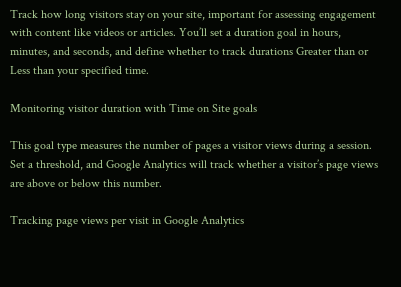Track how long visitors stay on your site, important for assessing engagement with content like videos or articles. You’ll set a duration goal in hours, minutes, and seconds, and define whether to track durations Greater than or Less than your specified time.

Monitoring visitor duration with Time on Site goals

This goal type measures the number of pages a visitor views during a session. Set a threshold, and Google Analytics will track whether a visitor’s page views are above or below this number.

Tracking page views per visit in Google Analytics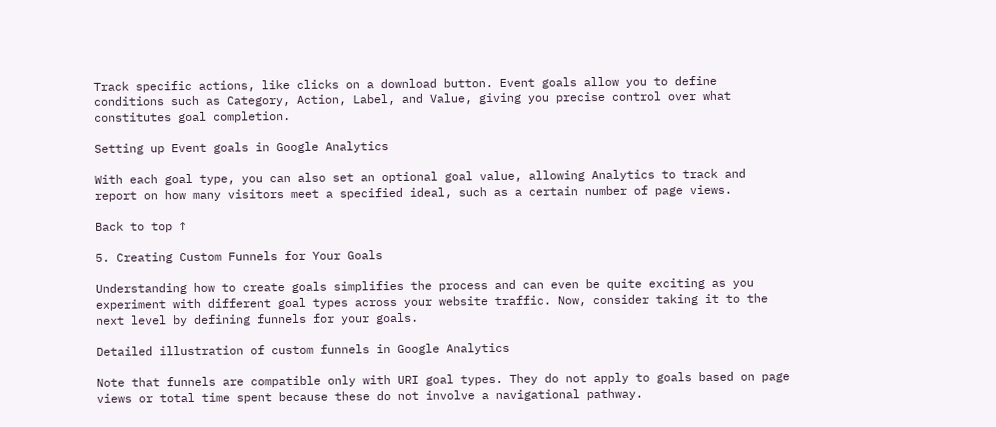Track specific actions, like clicks on a download button. Event goals allow you to define conditions such as Category, Action, Label, and Value, giving you precise control over what constitutes goal completion.

Setting up Event goals in Google Analytics

With each goal type, you can also set an optional goal value, allowing Analytics to track and report on how many visitors meet a specified ideal, such as a certain number of page views.

Back to top ↑

5. Creating Custom Funnels for Your Goals

Understanding how to create goals simplifies the process and can even be quite exciting as you experiment with different goal types across your website traffic. Now, consider taking it to the next level by defining funnels for your goals.

Detailed illustration of custom funnels in Google Analytics

Note that funnels are compatible only with URI goal types. They do not apply to goals based on page views or total time spent because these do not involve a navigational pathway.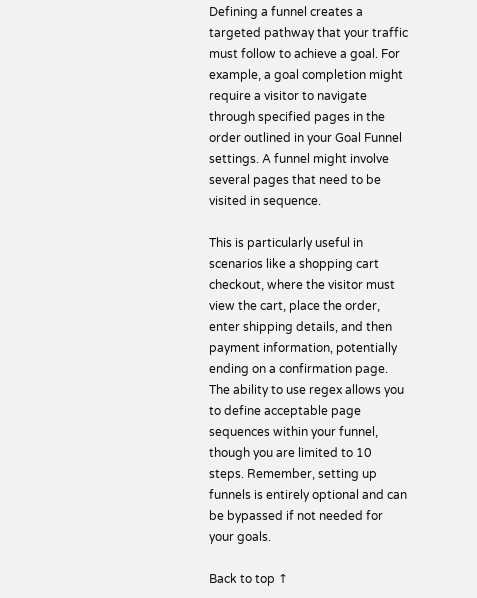Defining a funnel creates a targeted pathway that your traffic must follow to achieve a goal. For example, a goal completion might require a visitor to navigate through specified pages in the order outlined in your Goal Funnel settings. A funnel might involve several pages that need to be visited in sequence.

This is particularly useful in scenarios like a shopping cart checkout, where the visitor must view the cart, place the order, enter shipping details, and then payment information, potentially ending on a confirmation page. The ability to use regex allows you to define acceptable page sequences within your funnel, though you are limited to 10 steps. Remember, setting up funnels is entirely optional and can be bypassed if not needed for your goals.

Back to top ↑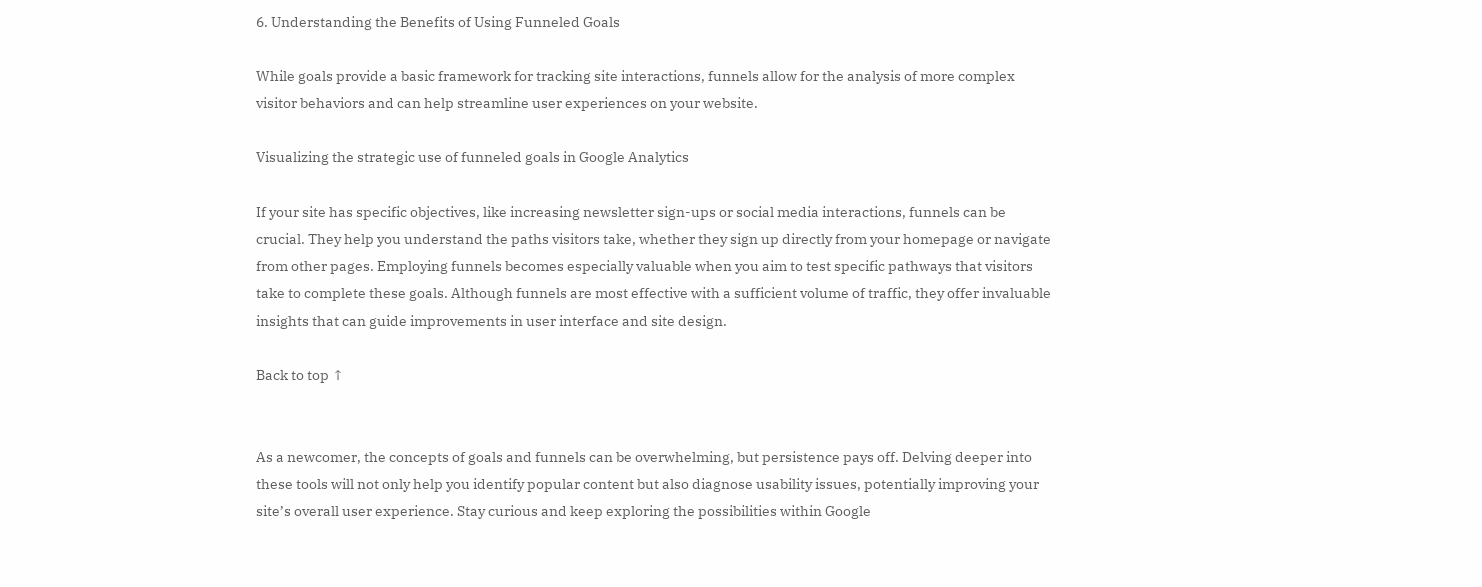6. Understanding the Benefits of Using Funneled Goals

While goals provide a basic framework for tracking site interactions, funnels allow for the analysis of more complex visitor behaviors and can help streamline user experiences on your website.

Visualizing the strategic use of funneled goals in Google Analytics

If your site has specific objectives, like increasing newsletter sign-ups or social media interactions, funnels can be crucial. They help you understand the paths visitors take, whether they sign up directly from your homepage or navigate from other pages. Employing funnels becomes especially valuable when you aim to test specific pathways that visitors take to complete these goals. Although funnels are most effective with a sufficient volume of traffic, they offer invaluable insights that can guide improvements in user interface and site design.

Back to top ↑


As a newcomer, the concepts of goals and funnels can be overwhelming, but persistence pays off. Delving deeper into these tools will not only help you identify popular content but also diagnose usability issues, potentially improving your site’s overall user experience. Stay curious and keep exploring the possibilities within Google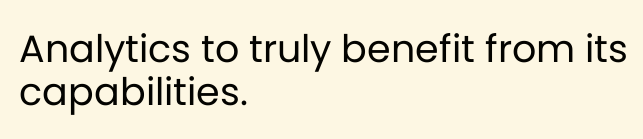Analytics to truly benefit from its capabilities.